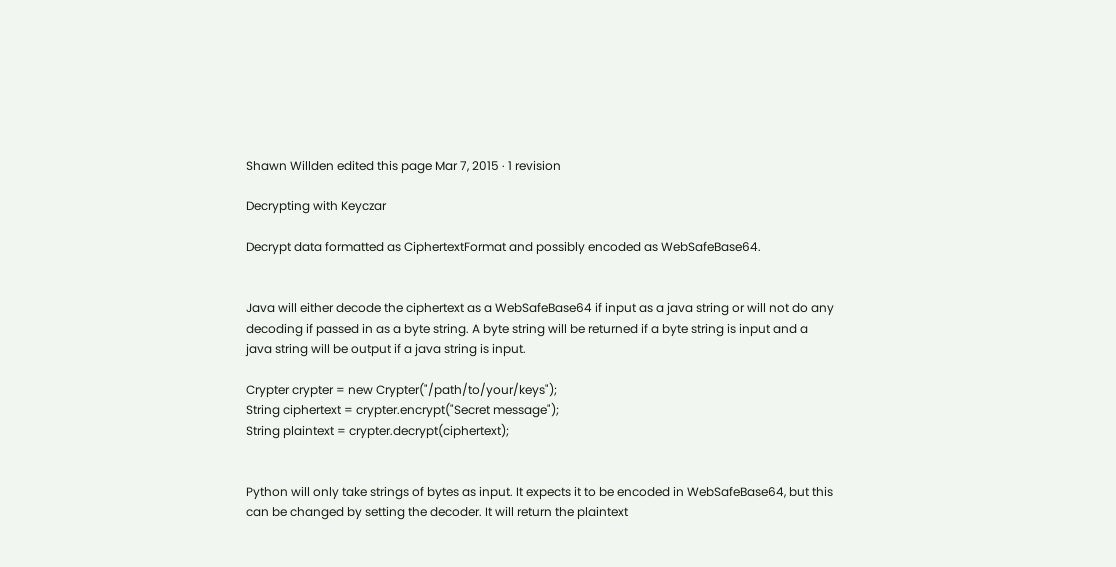Shawn Willden edited this page Mar 7, 2015 · 1 revision

Decrypting with Keyczar

Decrypt data formatted as CiphertextFormat and possibly encoded as WebSafeBase64.


Java will either decode the ciphertext as a WebSafeBase64 if input as a java string or will not do any decoding if passed in as a byte string. A byte string will be returned if a byte string is input and a java string will be output if a java string is input.

Crypter crypter = new Crypter("/path/to/your/keys");
String ciphertext = crypter.encrypt("Secret message");
String plaintext = crypter.decrypt(ciphertext);


Python will only take strings of bytes as input. It expects it to be encoded in WebSafeBase64, but this can be changed by setting the decoder. It will return the plaintext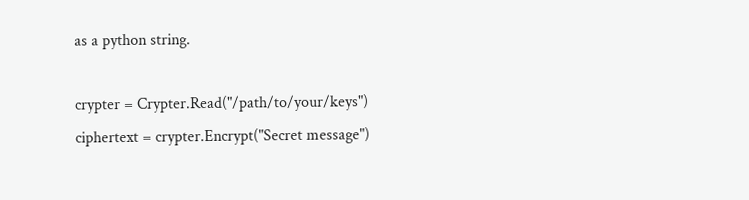as a python string.

crypter = Crypter.Read("/path/to/your/keys")
ciphertext = crypter.Encrypt("Secret message")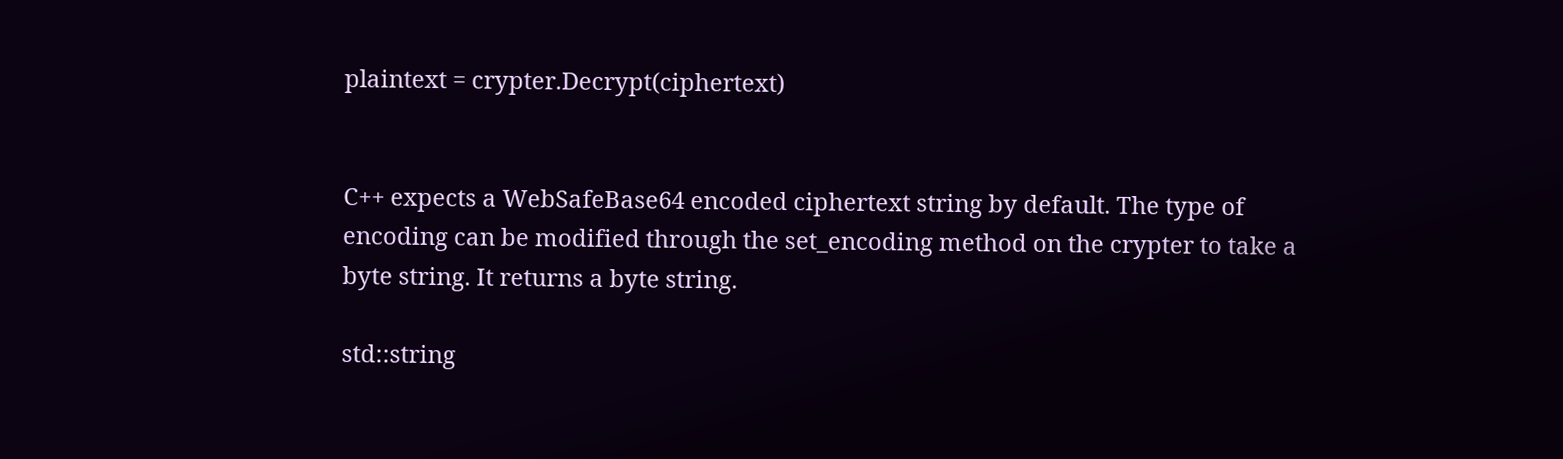plaintext = crypter.Decrypt(ciphertext)


C++ expects a WebSafeBase64 encoded ciphertext string by default. The type of encoding can be modified through the set_encoding method on the crypter to take a byte string. It returns a byte string.

std::string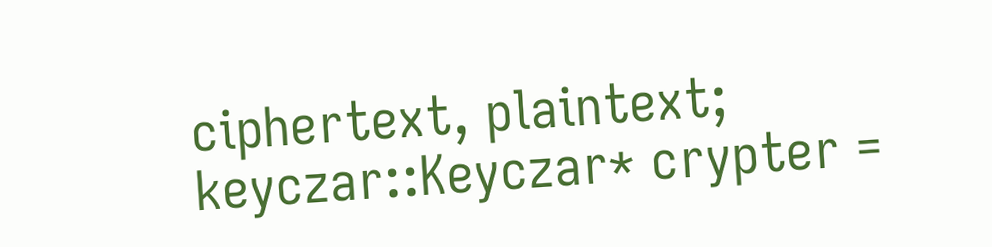ciphertext, plaintext;
keyczar::Keyczar* crypter =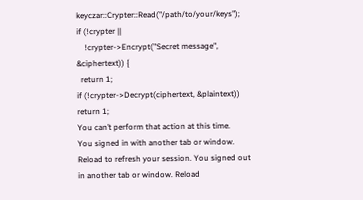keyczar::Crypter::Read("/path/to/your/keys");
if (!crypter ||
    !crypter->Encrypt("Secret message", &ciphertext)) {
  return 1;
if (!crypter->Decrypt(ciphertext, &plaintext)) return 1;
You can’t perform that action at this time.
You signed in with another tab or window. Reload to refresh your session. You signed out in another tab or window. Reload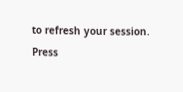to refresh your session.
Press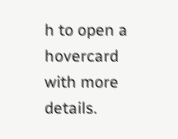h to open a hovercard with more details.